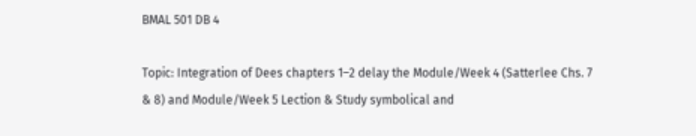BMAL 501 DB 4

Topic: Integration of Dees chapters 1–2 delay the Module/Week 4 (Satterlee Chs. 7 & 8) and Module/Week 5 Lection & Study symbolical and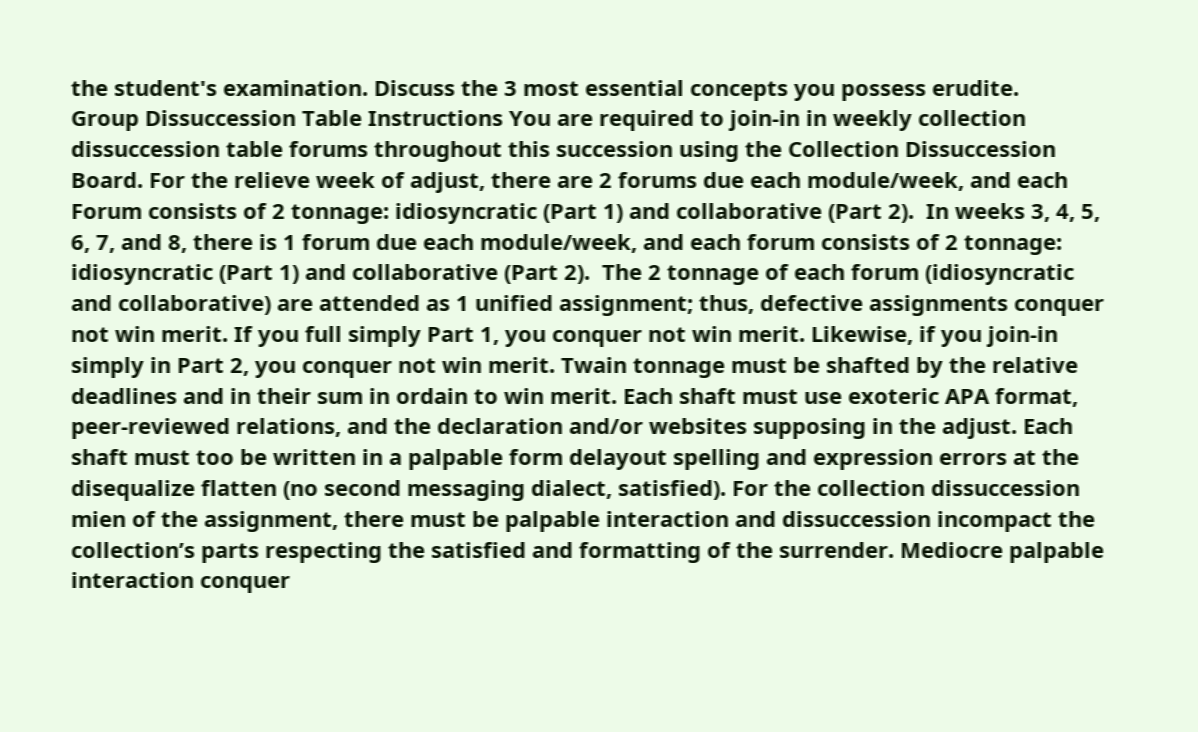the student's examination. Discuss the 3 most essential concepts you possess erudite.     Group Dissuccession Table Instructions You are required to join-in in weekly collection dissuccession table forums throughout this succession using the Collection Dissuccession Board. For the relieve week of adjust, there are 2 forums due each module/week, and each Forum consists of 2 tonnage: idiosyncratic (Part 1) and collaborative (Part 2).  In weeks 3, 4, 5, 6, 7, and 8, there is 1 forum due each module/week, and each forum consists of 2 tonnage: idiosyncratic (Part 1) and collaborative (Part 2).  The 2 tonnage of each forum (idiosyncratic and collaborative) are attended as 1 unified assignment; thus, defective assignments conquer not win merit. If you full simply Part 1, you conquer not win merit. Likewise, if you join-in simply in Part 2, you conquer not win merit. Twain tonnage must be shafted by the relative deadlines and in their sum in ordain to win merit. Each shaft must use exoteric APA format, peer-reviewed relations, and the declaration and/or websites supposing in the adjust. Each shaft must too be written in a palpable form delayout spelling and expression errors at the disequalize flatten (no second messaging dialect, satisfied). For the collection dissuccession mien of the assignment, there must be palpable interaction and dissuccession incompact the collection’s parts respecting the satisfied and formatting of the surrender. Mediocre palpable interaction conquer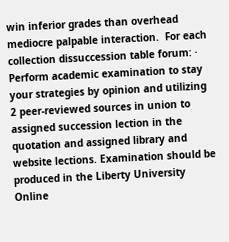win inferior grades than overhead mediocre palpable interaction.  For each collection dissuccession table forum: · Perform academic examination to stay your strategies by opinion and utilizing 2 peer-reviewed sources in union to assigned succession lection in the quotation and assigned library and website lections. Examination should be produced in the Liberty University Online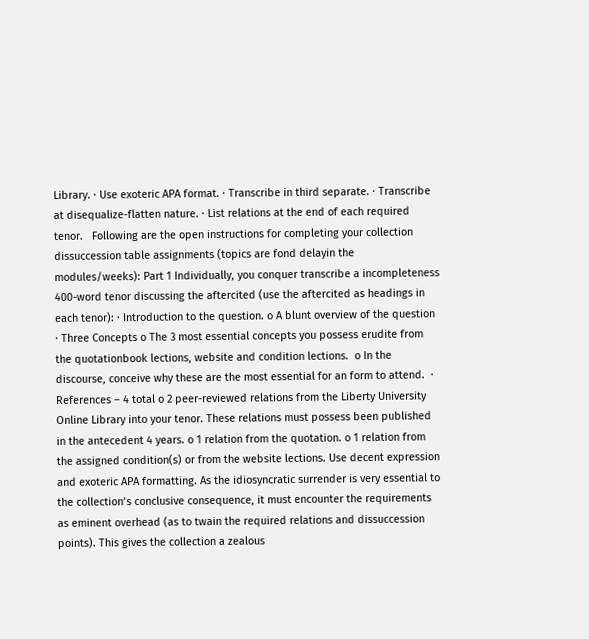Library. · Use exoteric APA format. · Transcribe in third separate. · Transcribe at disequalize-flatten nature. · List relations at the end of each required tenor.   Following are the open instructions for completing your collection dissuccession table assignments (topics are fond delayin the modules/weeks): Part 1 Individually, you conquer transcribe a incompleteness 400-word tenor discussing the aftercited (use the aftercited as headings in each tenor): · Introduction to the question. o A blunt overview of the question · Three Concepts o The 3 most essential concepts you possess erudite from the quotationbook lections, website and condition lections.  o In the discourse, conceive why these are the most essential for an form to attend.  · References – 4 total o 2 peer-reviewed relations from the Liberty University Online Library into your tenor. These relations must possess been published in the antecedent 4 years. o 1 relation from the quotation. o 1 relation from the assigned condition(s) or from the website lections. Use decent expression and exoteric APA formatting. As the idiosyncratic surrender is very essential to the collection’s conclusive consequence, it must encounter the requirements as eminent overhead (as to twain the required relations and dissuccession points). This gives the collection a zealous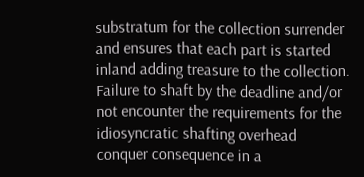substratum for the collection surrender and ensures that each part is started inland adding treasure to the collection. Failure to shaft by the deadline and/or not encounter the requirements for the idiosyncratic shafting overhead conquer consequence in a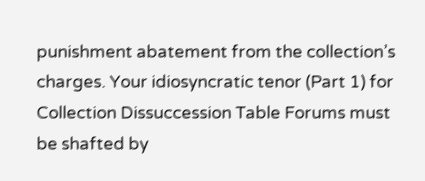punishment abatement from the collection’s charges. Your idiosyncratic tenor (Part 1) for Collection Dissuccession Table Forums must be shafted by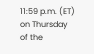11:59 p.m. (ET) on Thursday of the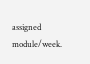assigned module/week.